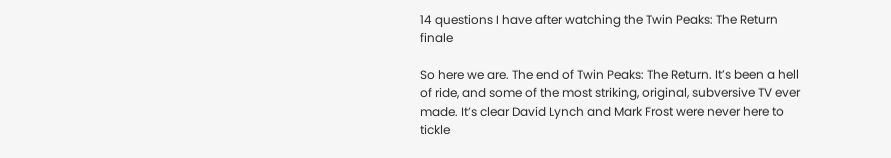14 questions I have after watching the Twin Peaks: The Return finale

So here we are. The end of Twin Peaks: The Return. It’s been a hell of ride, and some of the most striking, original, subversive TV ever made. It’s clear David Lynch and Mark Frost were never here to tickle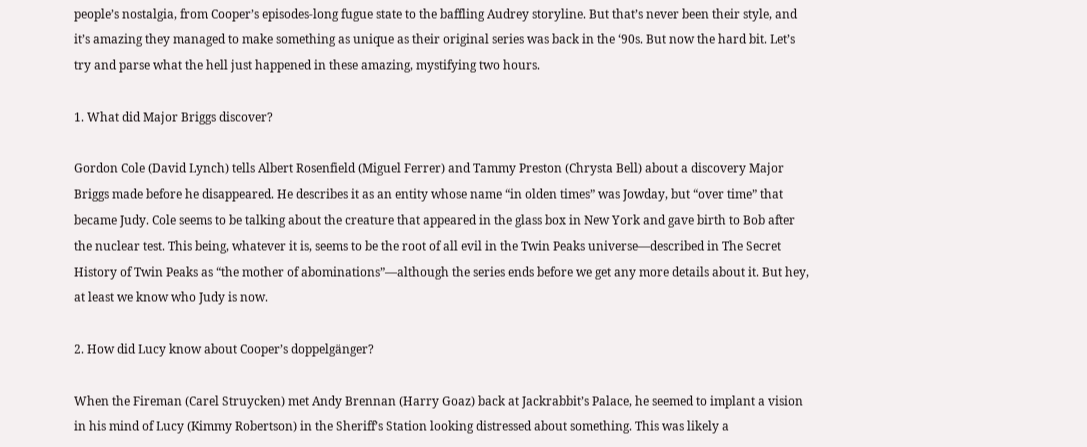people’s nostalgia, from Cooper’s episodes-long fugue state to the baffling Audrey storyline. But that’s never been their style, and it’s amazing they managed to make something as unique as their original series was back in the ‘90s. But now the hard bit. Let’s try and parse what the hell just happened in these amazing, mystifying two hours.

1. What did Major Briggs discover?

Gordon Cole (David Lynch) tells Albert Rosenfield (Miguel Ferrer) and Tammy Preston (Chrysta Bell) about a discovery Major Briggs made before he disappeared. He describes it as an entity whose name “in olden times” was Jowday, but “over time” that became Judy. Cole seems to be talking about the creature that appeared in the glass box in New York and gave birth to Bob after the nuclear test. This being, whatever it is, seems to be the root of all evil in the Twin Peaks universe—described in The Secret History of Twin Peaks as “the mother of abominations”—although the series ends before we get any more details about it. But hey, at least we know who Judy is now.

2. How did Lucy know about Cooper’s doppelgänger?

When the Fireman (Carel Struycken) met Andy Brennan (Harry Goaz) back at Jackrabbit’s Palace, he seemed to implant a vision in his mind of Lucy (Kimmy Robertson) in the Sheriff’s Station looking distressed about something. This was likely a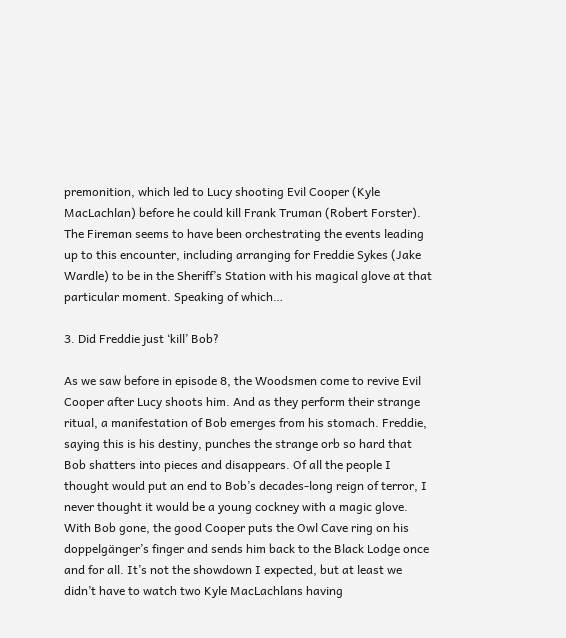premonition, which led to Lucy shooting Evil Cooper (Kyle MacLachlan) before he could kill Frank Truman (Robert Forster). The Fireman seems to have been orchestrating the events leading up to this encounter, including arranging for Freddie Sykes (Jake Wardle) to be in the Sheriff’s Station with his magical glove at that particular moment. Speaking of which…

3. Did Freddie just ‘kill’ Bob?

As we saw before in episode 8, the Woodsmen come to revive Evil Cooper after Lucy shoots him. And as they perform their strange ritual, a manifestation of Bob emerges from his stomach. Freddie, saying this is his destiny, punches the strange orb so hard that Bob shatters into pieces and disappears. Of all the people I thought would put an end to Bob’s decades-long reign of terror, I never thought it would be a young cockney with a magic glove. With Bob gone, the good Cooper puts the Owl Cave ring on his doppelgänger’s finger and sends him back to the Black Lodge once and for all. It’s not the showdown I expected, but at least we didn’t have to watch two Kyle MacLachlans having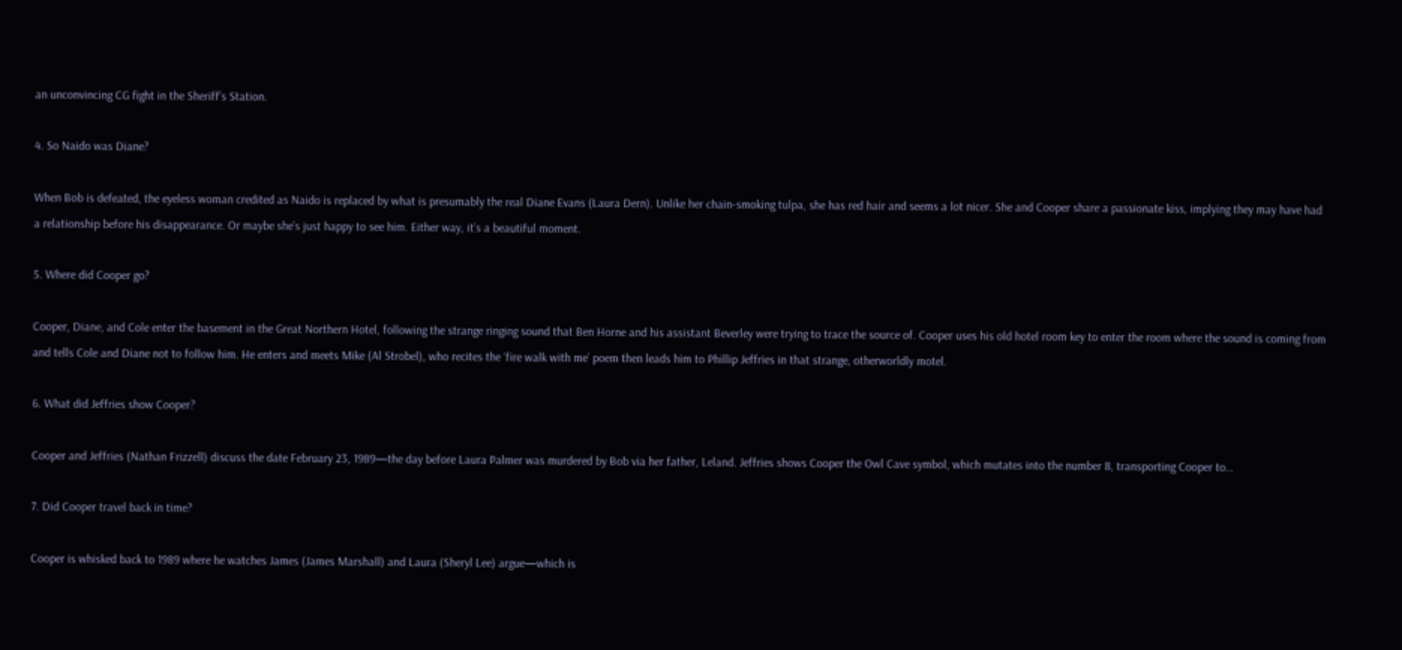an unconvincing CG fight in the Sheriff’s Station.

4. So Naido was Diane?

When Bob is defeated, the eyeless woman credited as Naido is replaced by what is presumably the real Diane Evans (Laura Dern). Unlike her chain-smoking tulpa, she has red hair and seems a lot nicer. She and Cooper share a passionate kiss, implying they may have had a relationship before his disappearance. Or maybe she’s just happy to see him. Either way, it’s a beautiful moment.

5. Where did Cooper go?

Cooper, Diane, and Cole enter the basement in the Great Northern Hotel, following the strange ringing sound that Ben Horne and his assistant Beverley were trying to trace the source of. Cooper uses his old hotel room key to enter the room where the sound is coming from and tells Cole and Diane not to follow him. He enters and meets Mike (Al Strobel), who recites the ‘fire walk with me’ poem then leads him to Phillip Jeffries in that strange, otherworldly motel.

6. What did Jeffries show Cooper?

Cooper and Jeffries (Nathan Frizzell) discuss the date February 23, 1989—the day before Laura Palmer was murdered by Bob via her father, Leland. Jeffries shows Cooper the Owl Cave symbol, which mutates into the number 8, transporting Cooper to…

7. Did Cooper travel back in time?

Cooper is whisked back to 1989 where he watches James (James Marshall) and Laura (Sheryl Lee) argue—which is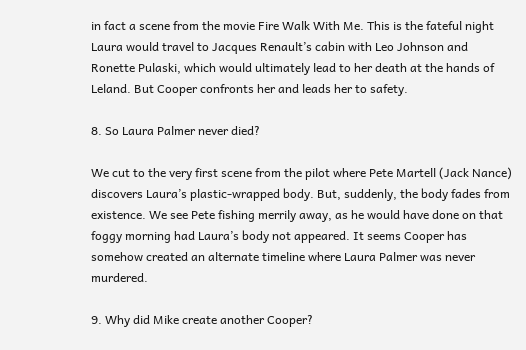in fact a scene from the movie Fire Walk With Me. This is the fateful night Laura would travel to Jacques Renault’s cabin with Leo Johnson and Ronette Pulaski, which would ultimately lead to her death at the hands of Leland. But Cooper confronts her and leads her to safety.

8. So Laura Palmer never died?

We cut to the very first scene from the pilot where Pete Martell (Jack Nance) discovers Laura’s plastic-wrapped body. But, suddenly, the body fades from existence. We see Pete fishing merrily away, as he would have done on that foggy morning had Laura’s body not appeared. It seems Cooper has somehow created an alternate timeline where Laura Palmer was never murdered.

9. Why did Mike create another Cooper?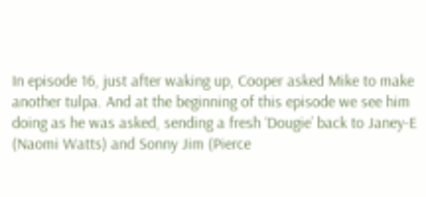In episode 16, just after waking up, Cooper asked Mike to make another tulpa. And at the beginning of this episode we see him doing as he was asked, sending a fresh ‘Dougie’ back to Janey-E (Naomi Watts) and Sonny Jim (Pierce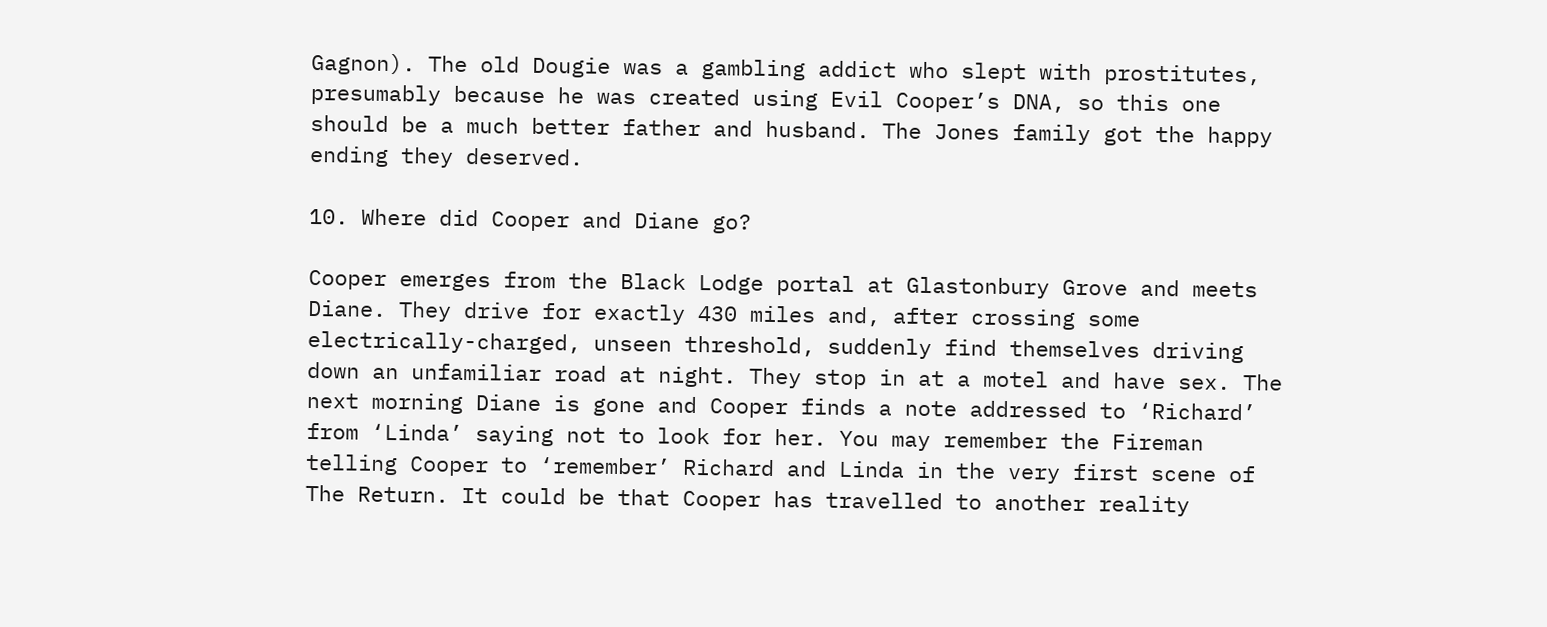Gagnon). The old Dougie was a gambling addict who slept with prostitutes, presumably because he was created using Evil Cooper’s DNA, so this one should be a much better father and husband. The Jones family got the happy ending they deserved.

10. Where did Cooper and Diane go?

Cooper emerges from the Black Lodge portal at Glastonbury Grove and meets Diane. They drive for exactly 430 miles and, after crossing some electrically-charged, unseen threshold, suddenly find themselves driving down an unfamiliar road at night. They stop in at a motel and have sex. The next morning Diane is gone and Cooper finds a note addressed to ‘Richard’ from ‘Linda’ saying not to look for her. You may remember the Fireman telling Cooper to ‘remember’ Richard and Linda in the very first scene of The Return. It could be that Cooper has travelled to another reality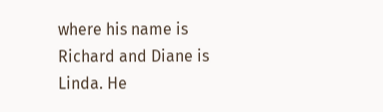where his name is Richard and Diane is Linda. He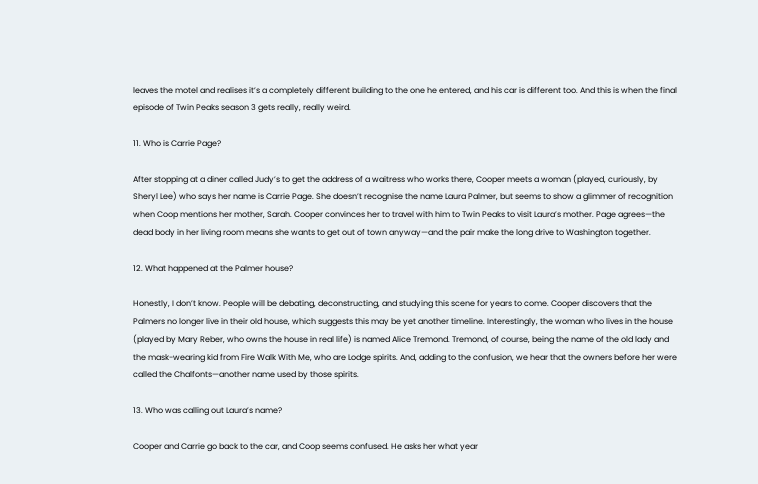leaves the motel and realises it’s a completely different building to the one he entered, and his car is different too. And this is when the final episode of Twin Peaks season 3 gets really, really weird.

11. Who is Carrie Page?

After stopping at a diner called Judy’s to get the address of a waitress who works there, Cooper meets a woman (played, curiously, by Sheryl Lee) who says her name is Carrie Page. She doesn’t recognise the name Laura Palmer, but seems to show a glimmer of recognition when Coop mentions her mother, Sarah. Cooper convinces her to travel with him to Twin Peaks to visit Laura’s mother. Page agrees—the dead body in her living room means she wants to get out of town anyway—and the pair make the long drive to Washington together.

12. What happened at the Palmer house?

Honestly, I don’t know. People will be debating, deconstructing, and studying this scene for years to come. Cooper discovers that the Palmers no longer live in their old house, which suggests this may be yet another timeline. Interestingly, the woman who lives in the house (played by Mary Reber, who owns the house in real life) is named Alice Tremond. Tremond, of course, being the name of the old lady and the mask-wearing kid from Fire Walk With Me, who are Lodge spirits. And, adding to the confusion, we hear that the owners before her were called the Chalfonts—another name used by those spirits.

13. Who was calling out Laura’s name?

Cooper and Carrie go back to the car, and Coop seems confused. He asks her what year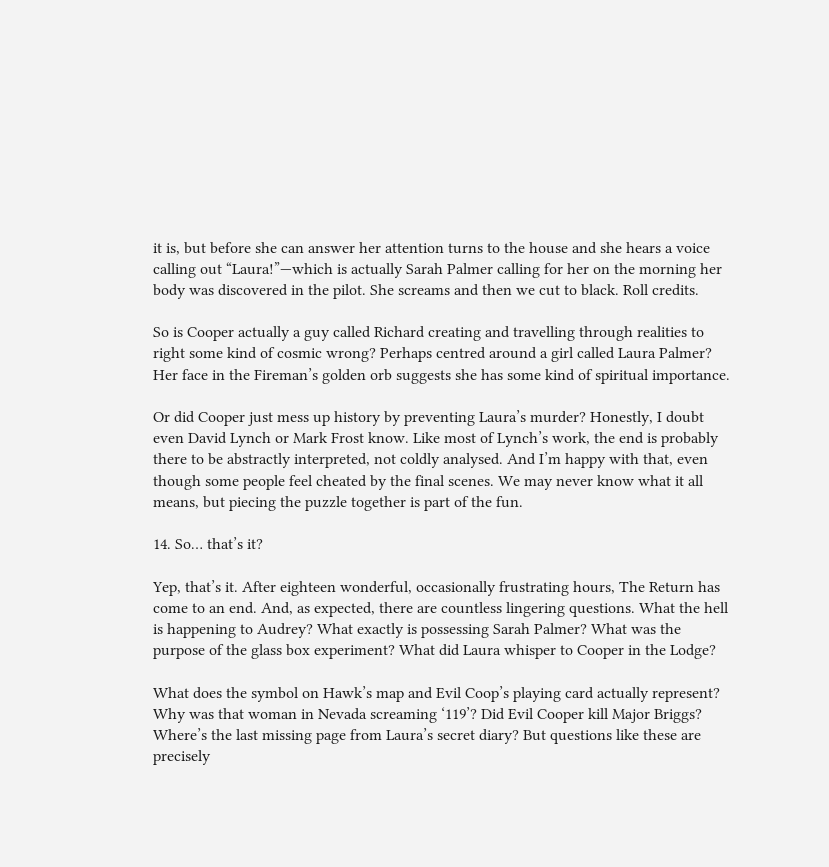it is, but before she can answer her attention turns to the house and she hears a voice calling out “Laura!”—which is actually Sarah Palmer calling for her on the morning her body was discovered in the pilot. She screams and then we cut to black. Roll credits.

So is Cooper actually a guy called Richard creating and travelling through realities to right some kind of cosmic wrong? Perhaps centred around a girl called Laura Palmer? Her face in the Fireman’s golden orb suggests she has some kind of spiritual importance.

Or did Cooper just mess up history by preventing Laura’s murder? Honestly, I doubt even David Lynch or Mark Frost know. Like most of Lynch’s work, the end is probably there to be abstractly interpreted, not coldly analysed. And I’m happy with that, even though some people feel cheated by the final scenes. We may never know what it all means, but piecing the puzzle together is part of the fun.

14. So… that’s it?

Yep, that’s it. After eighteen wonderful, occasionally frustrating hours, The Return has come to an end. And, as expected, there are countless lingering questions. What the hell is happening to Audrey? What exactly is possessing Sarah Palmer? What was the purpose of the glass box experiment? What did Laura whisper to Cooper in the Lodge?

What does the symbol on Hawk’s map and Evil Coop’s playing card actually represent? Why was that woman in Nevada screaming ‘119’? Did Evil Cooper kill Major Briggs? Where’s the last missing page from Laura’s secret diary? But questions like these are precisely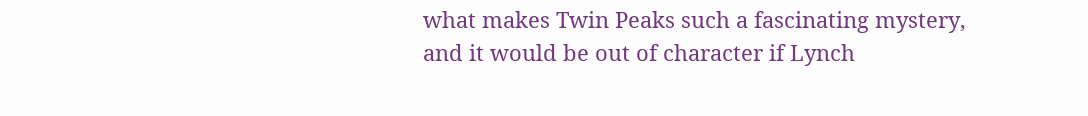what makes Twin Peaks such a fascinating mystery, and it would be out of character if Lynch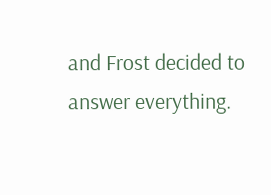and Frost decided to answer everything.